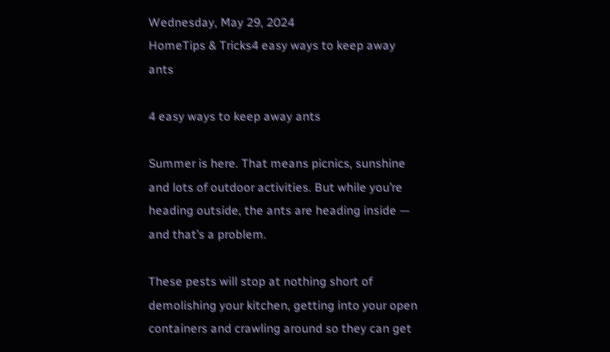Wednesday, May 29, 2024
HomeTips & Tricks4 easy ways to keep away ants

4 easy ways to keep away ants

Summer is here. That means picnics, sunshine and lots of outdoor activities. But while you’re heading outside, the ants are heading inside — and that’s a problem.

These pests will stop at nothing short of demolishing your kitchen, getting into your open containers and crawling around so they can get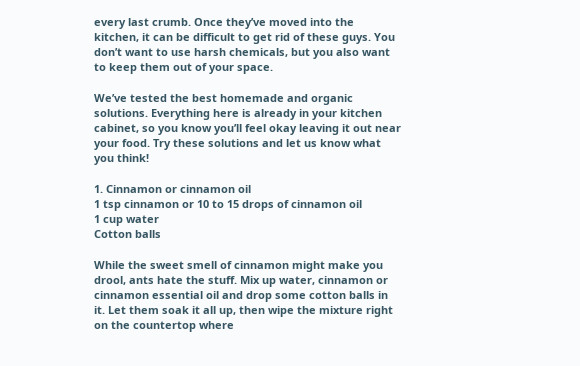every last crumb. Once they’ve moved into the kitchen, it can be difficult to get rid of these guys. You don’t want to use harsh chemicals, but you also want to keep them out of your space.

We’ve tested the best homemade and organic solutions. Everything here is already in your kitchen cabinet, so you know you’ll feel okay leaving it out near your food. Try these solutions and let us know what you think!

1. Cinnamon or cinnamon oil
1 tsp cinnamon or 10 to 15 drops of cinnamon oil
1 cup water
Cotton balls

While the sweet smell of cinnamon might make you drool, ants hate the stuff. Mix up water, cinnamon or cinnamon essential oil and drop some cotton balls in it. Let them soak it all up, then wipe the mixture right on the countertop where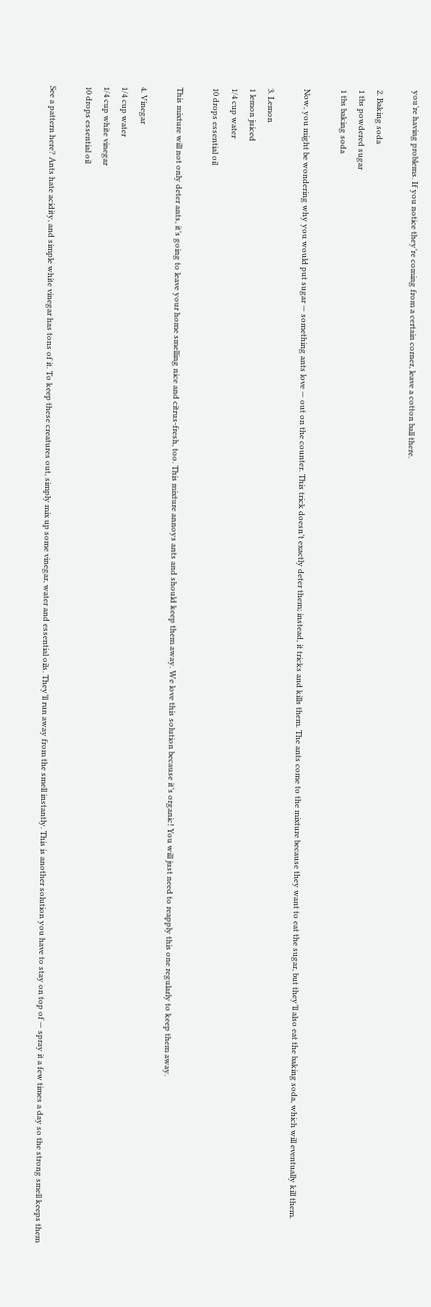you’re having problems. If you notice they’re coming from a certain corner, leave a cotton ball there.

2. Baking soda
1 tbs powdered sugar
1 tbs baking soda

Now, you might be wondering why you would put sugar — something ants love — out on the counter. This trick doesn’t exactly deter them; instead, it tricks and kills them. The ants come to the mixture because they want to eat the sugar, but they’ll also eat the baking soda, which will eventually kill them.

3. Lemon
1 lemon juiced
1/4 cup water
10 drops essential oil

This mixture will not only deter ants, it’s going to leave your home smelling nice and citrus-fresh, too. This mixture annoys ants and should keep them away. We love this solution because it’s organic! You will just need to reapply this one regularly to keep them away.

4. Vinegar
1/4 cup water
1/4 cup white vinegar
10 drops essential oil

See a pattern here? Ants hate acidity, and simple white vinegar has tons of it. To keep these creatures out, simply mix up some vinegar, water and essential oils. They’ll run away from the smell instantly. This is another solution you have to stay on top of — spray it a few times a day so the strong smell keeps them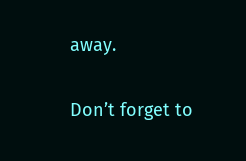away.

Don’t forget to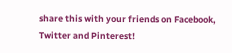share this with your friends on Facebook, Twitter and Pinterest!